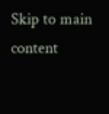Skip to main content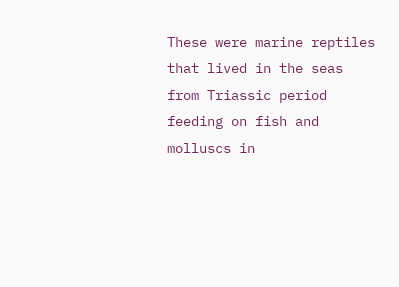These were marine reptiles that lived in the seas from Triassic period feeding on fish and molluscs in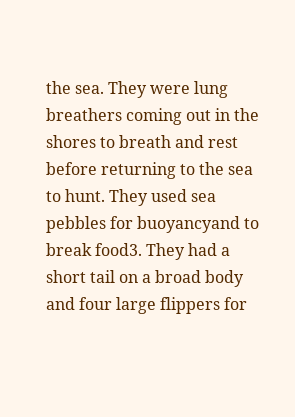the sea. They were lung breathers coming out in the shores to breath and rest before returning to the sea to hunt. They used sea pebbles for buoyancyand to break food3. They had a short tail on a broad body and four large flippers for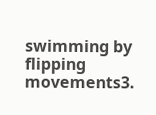swimming by flipping movements3.